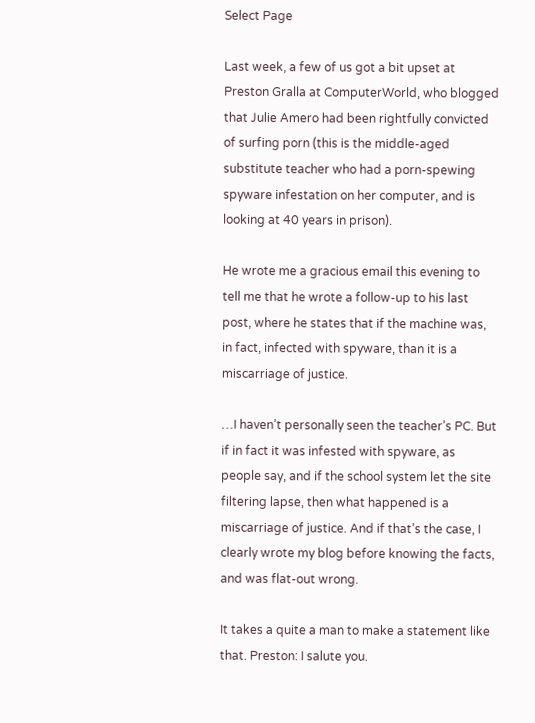Select Page

Last week, a few of us got a bit upset at Preston Gralla at ComputerWorld, who blogged that Julie Amero had been rightfully convicted of surfing porn (this is the middle-aged substitute teacher who had a porn-spewing spyware infestation on her computer, and is looking at 40 years in prison).

He wrote me a gracious email this evening to tell me that he wrote a follow-up to his last post, where he states that if the machine was, in fact, infected with spyware, than it is a miscarriage of justice.

…I haven’t personally seen the teacher’s PC. But if in fact it was infested with spyware, as people say, and if the school system let the site filtering lapse, then what happened is a miscarriage of justice. And if that’s the case, I clearly wrote my blog before knowing the facts, and was flat-out wrong.

It takes a quite a man to make a statement like that. Preston: I salute you.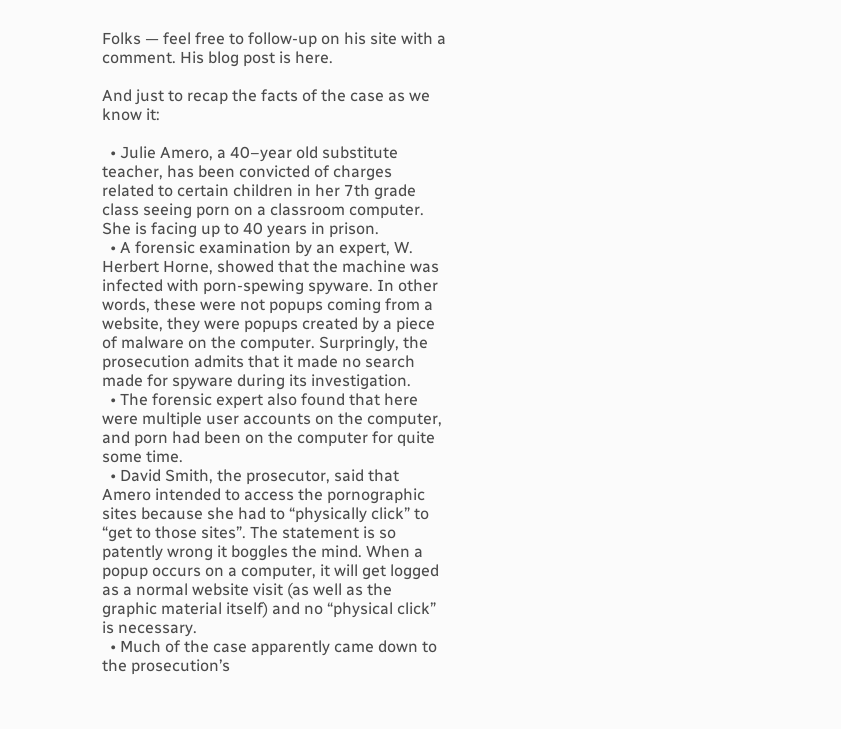Folks — feel free to follow-up on his site with a comment. His blog post is here.

And just to recap the facts of the case as we know it:

  • Julie Amero, a 40–year old substitute teacher, has been convicted of charges related to certain children in her 7th grade class seeing porn on a classroom computer. She is facing up to 40 years in prison.
  • A forensic examination by an expert, W. Herbert Horne, showed that the machine was infected with porn-spewing spyware. In other words, these were not popups coming from a website, they were popups created by a piece of malware on the computer. Surpringly, the prosecution admits that it made no search made for spyware during its investigation.
  • The forensic expert also found that here were multiple user accounts on the computer, and porn had been on the computer for quite some time.
  • David Smith, the prosecutor, said that Amero intended to access the pornographic sites because she had to “physically click” to “get to those sites”. The statement is so patently wrong it boggles the mind. When a popup occurs on a computer, it will get logged as a normal website visit (as well as the graphic material itself) and no “physical click” is necessary.
  • Much of the case apparently came down to the prosecution’s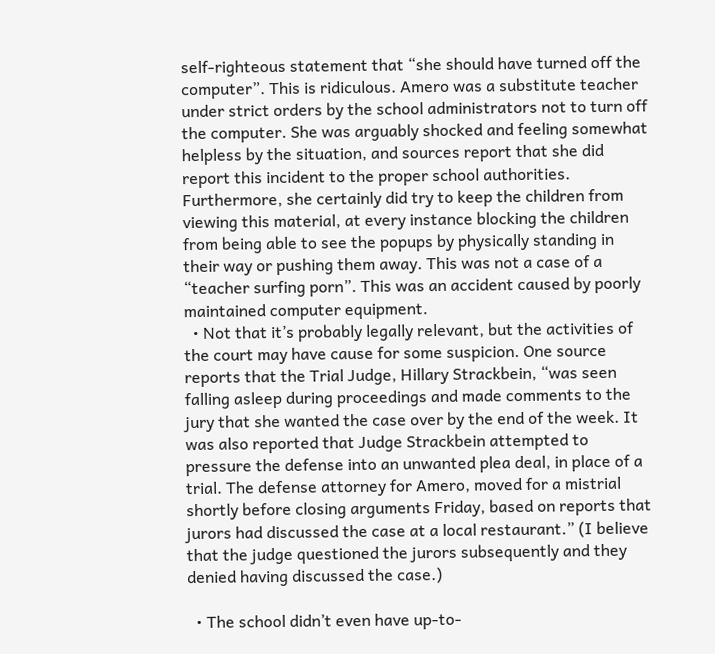self-righteous statement that “she should have turned off the computer”. This is ridiculous. Amero was a substitute teacher under strict orders by the school administrators not to turn off the computer. She was arguably shocked and feeling somewhat helpless by the situation, and sources report that she did report this incident to the proper school authorities. Furthermore, she certainly did try to keep the children from viewing this material, at every instance blocking the children from being able to see the popups by physically standing in their way or pushing them away. This was not a case of a “teacher surfing porn”. This was an accident caused by poorly maintained computer equipment.
  • Not that it’s probably legally relevant, but the activities of the court may have cause for some suspicion. One source reports that the Trial Judge, Hillary Strackbein, “was seen falling asleep during proceedings and made comments to the jury that she wanted the case over by the end of the week. It was also reported that Judge Strackbein attempted to pressure the defense into an unwanted plea deal, in place of a trial. The defense attorney for Amero, moved for a mistrial shortly before closing arguments Friday, based on reports that jurors had discussed the case at a local restaurant.” (I believe that the judge questioned the jurors subsequently and they denied having discussed the case.)

  • The school didn’t even have up-to-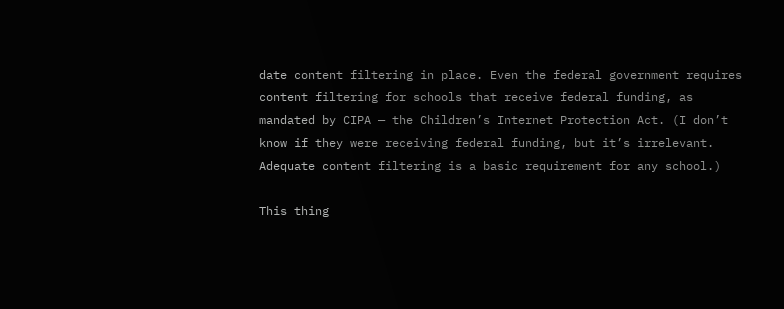date content filtering in place. Even the federal government requires content filtering for schools that receive federal funding, as mandated by CIPA — the Children’s Internet Protection Act. (I don’t know if they were receiving federal funding, but it’s irrelevant. Adequate content filtering is a basic requirement for any school.)

This thing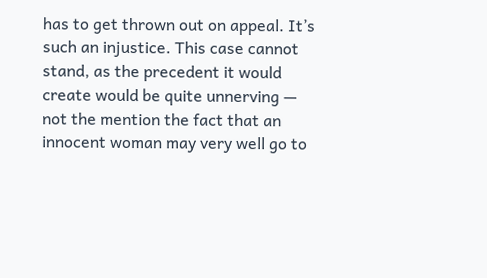has to get thrown out on appeal. It’s such an injustice. This case cannot stand, as the precedent it would create would be quite unnerving — not the mention the fact that an innocent woman may very well go to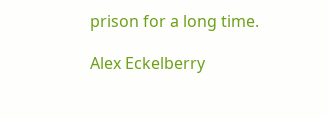prison for a long time.

Alex Eckelberry